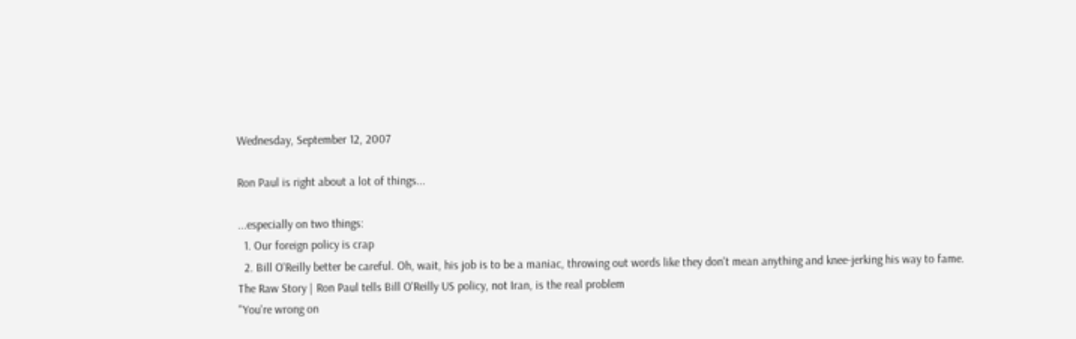Wednesday, September 12, 2007

Ron Paul is right about a lot of things...

...especially on two things:
  1. Our foreign policy is crap
  2. Bill O'Reilly better be careful. Oh, wait, his job is to be a maniac, throwing out words like they don't mean anything and knee-jerking his way to fame.
The Raw Story | Ron Paul tells Bill O'Reilly US policy, not Iran, is the real problem
"You're wrong on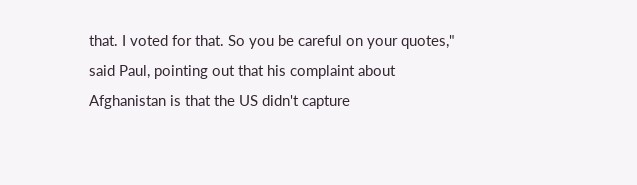that. I voted for that. So you be careful on your quotes," said Paul, pointing out that his complaint about Afghanistan is that the US didn't capture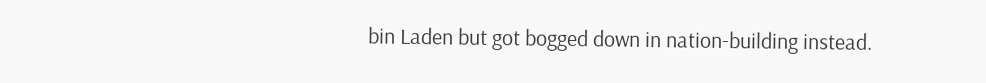bin Laden but got bogged down in nation-building instead.